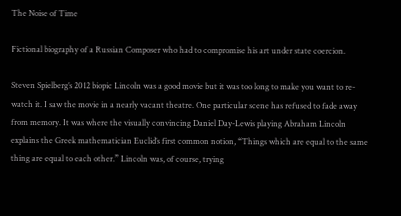The Noise of Time

Fictional biography of a Russian Composer who had to compromise his art under state coercion.

Steven Spielberg’s 2012 biopic Lincoln was a good movie but it was too long to make you want to re-watch it. I saw the movie in a nearly vacant theatre. One particular scene has refused to fade away from memory. It was where the visually convincing Daniel Day-Lewis playing Abraham Lincoln explains the Greek mathematician Euclid’s first common notion, “Things which are equal to the same thing are equal to each other.” Lincoln was, of course, trying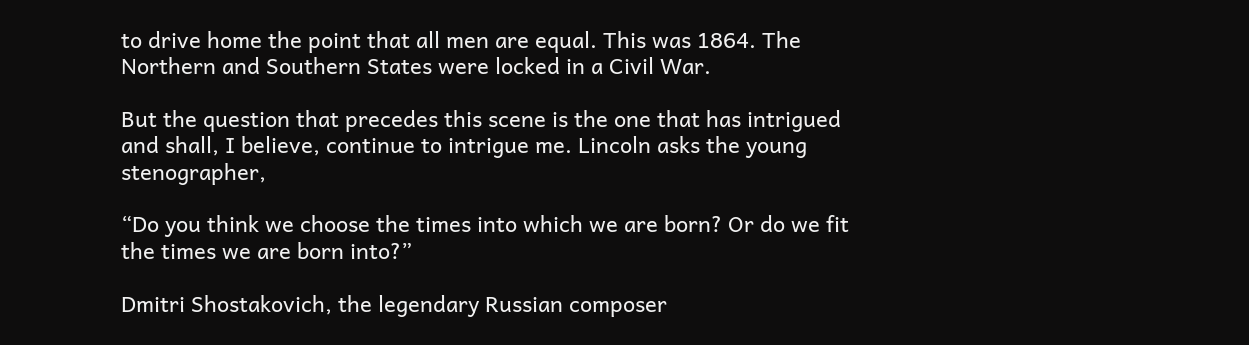to drive home the point that all men are equal. This was 1864. The Northern and Southern States were locked in a Civil War.

But the question that precedes this scene is the one that has intrigued and shall, I believe, continue to intrigue me. Lincoln asks the young stenographer,

“Do you think we choose the times into which we are born? Or do we fit the times we are born into?”

Dmitri Shostakovich, the legendary Russian composer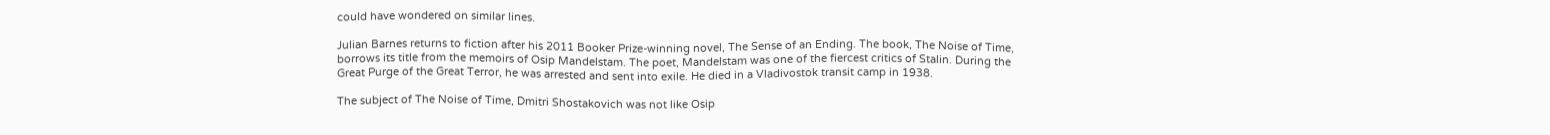could have wondered on similar lines.

Julian Barnes returns to fiction after his 2011 Booker Prize-winning novel, The Sense of an Ending. The book, The Noise of Time, borrows its title from the memoirs of Osip Mandelstam. The poet, Mandelstam was one of the fiercest critics of Stalin. During the Great Purge of the Great Terror, he was arrested and sent into exile. He died in a Vladivostok transit camp in 1938.

The subject of The Noise of Time, Dmitri Shostakovich was not like Osip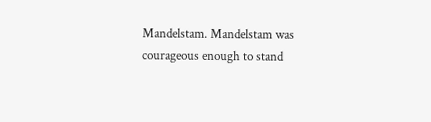Mandelstam. Mandelstam was courageous enough to stand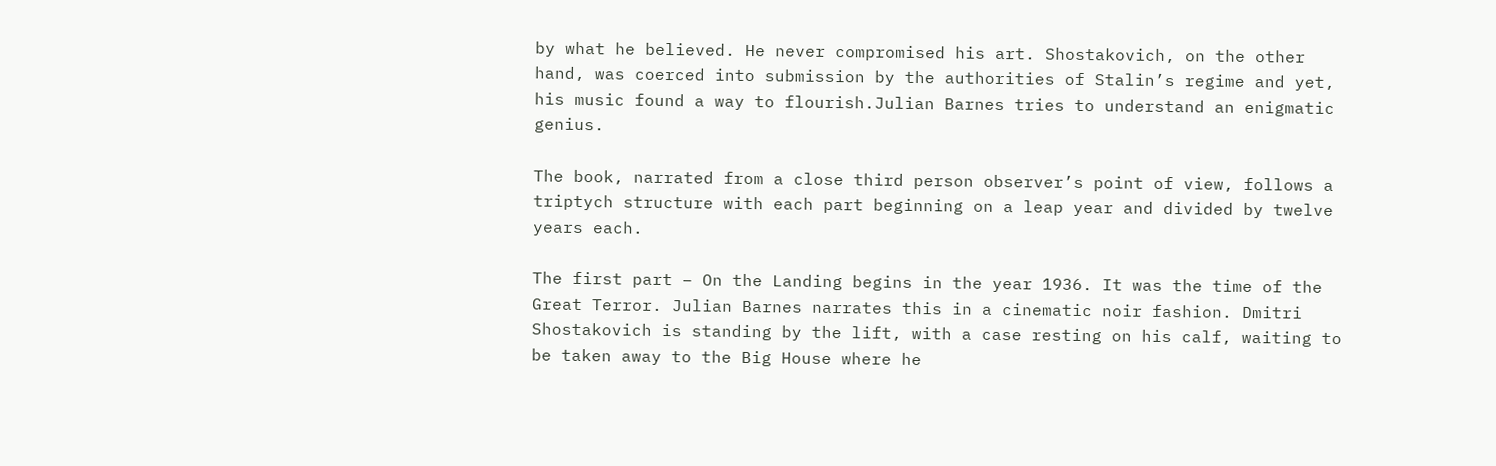by what he believed. He never compromised his art. Shostakovich, on the other hand, was coerced into submission by the authorities of Stalin’s regime and yet, his music found a way to flourish.Julian Barnes tries to understand an enigmatic genius.

The book, narrated from a close third person observer’s point of view, follows a triptych structure with each part beginning on a leap year and divided by twelve years each.

The first part – On the Landing begins in the year 1936. It was the time of the Great Terror. Julian Barnes narrates this in a cinematic noir fashion. Dmitri Shostakovich is standing by the lift, with a case resting on his calf, waiting to be taken away to the Big House where he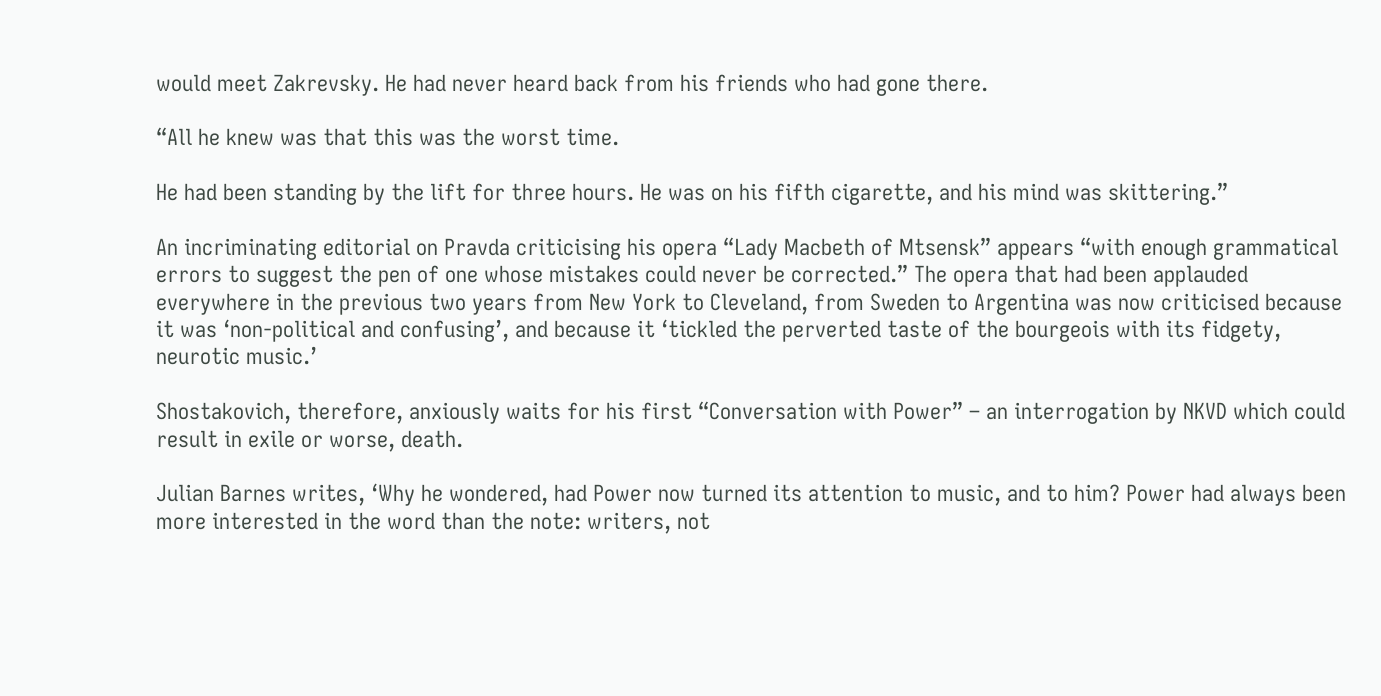would meet Zakrevsky. He had never heard back from his friends who had gone there.

“All he knew was that this was the worst time.

He had been standing by the lift for three hours. He was on his fifth cigarette, and his mind was skittering.”

An incriminating editorial on Pravda criticising his opera “Lady Macbeth of Mtsensk” appears “with enough grammatical errors to suggest the pen of one whose mistakes could never be corrected.” The opera that had been applauded everywhere in the previous two years from New York to Cleveland, from Sweden to Argentina was now criticised because it was ‘non-political and confusing’, and because it ‘tickled the perverted taste of the bourgeois with its fidgety, neurotic music.’

Shostakovich, therefore, anxiously waits for his first “Conversation with Power” – an interrogation by NKVD which could result in exile or worse, death.

Julian Barnes writes, ‘Why he wondered, had Power now turned its attention to music, and to him? Power had always been more interested in the word than the note: writers, not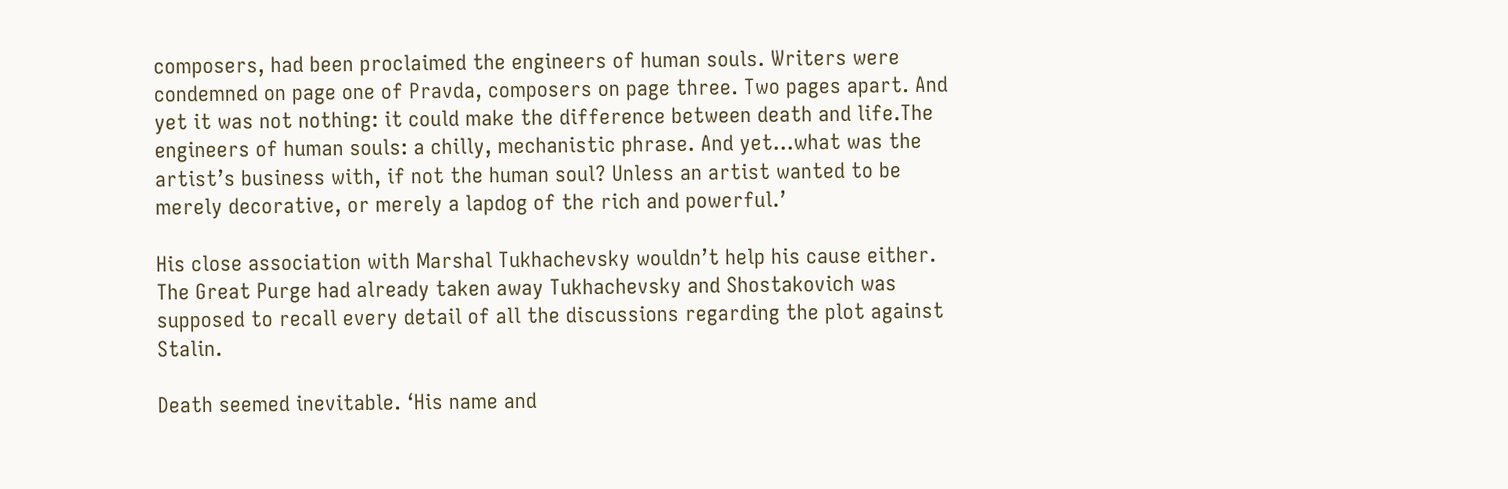composers, had been proclaimed the engineers of human souls. Writers were condemned on page one of Pravda, composers on page three. Two pages apart. And yet it was not nothing: it could make the difference between death and life.The engineers of human souls: a chilly, mechanistic phrase. And yet…what was the artist’s business with, if not the human soul? Unless an artist wanted to be merely decorative, or merely a lapdog of the rich and powerful.’

His close association with Marshal Tukhachevsky wouldn’t help his cause either. The Great Purge had already taken away Tukhachevsky and Shostakovich was supposed to recall every detail of all the discussions regarding the plot against Stalin.

Death seemed inevitable. ‘His name and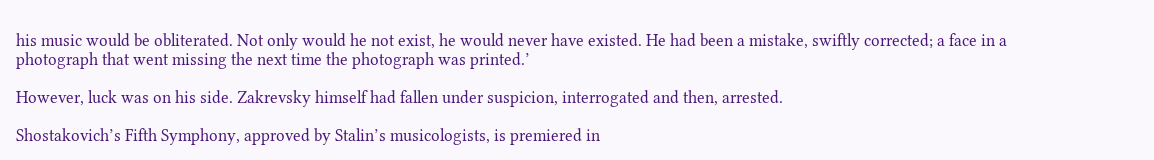his music would be obliterated. Not only would he not exist, he would never have existed. He had been a mistake, swiftly corrected; a face in a photograph that went missing the next time the photograph was printed.’

However, luck was on his side. Zakrevsky himself had fallen under suspicion, interrogated and then, arrested.

Shostakovich’s Fifth Symphony, approved by Stalin’s musicologists, is premiered in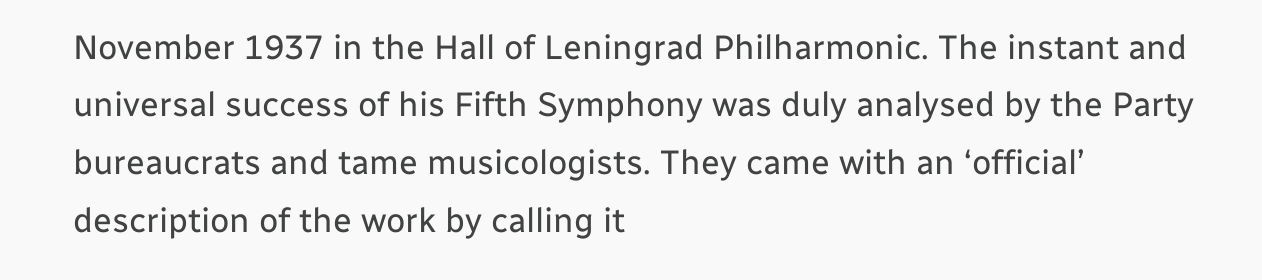November 1937 in the Hall of Leningrad Philharmonic. The instant and universal success of his Fifth Symphony was duly analysed by the Party bureaucrats and tame musicologists. They came with an ‘official’ description of the work by calling it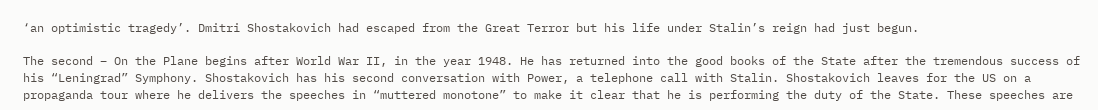‘an optimistic tragedy’. Dmitri Shostakovich had escaped from the Great Terror but his life under Stalin’s reign had just begun.

The second – On the Plane begins after World War II, in the year 1948. He has returned into the good books of the State after the tremendous success of his “Leningrad” Symphony. Shostakovich has his second conversation with Power, a telephone call with Stalin. Shostakovich leaves for the US on a propaganda tour where he delivers the speeches in “muttered monotone” to make it clear that he is performing the duty of the State. These speeches are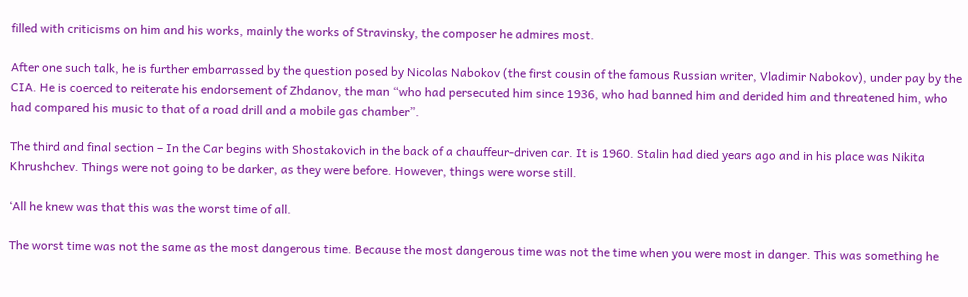filled with criticisms on him and his works, mainly the works of Stravinsky, the composer he admires most.

After one such talk, he is further embarrassed by the question posed by Nicolas Nabokov (the first cousin of the famous Russian writer, Vladimir Nabokov), under pay by the CIA. He is coerced to reiterate his endorsement of Zhdanov, the man “who had persecuted him since 1936, who had banned him and derided him and threatened him, who had compared his music to that of a road drill and a mobile gas chamber”.

The third and final section – In the Car begins with Shostakovich in the back of a chauffeur-driven car. It is 1960. Stalin had died years ago and in his place was Nikita Khrushchev. Things were not going to be darker, as they were before. However, things were worse still.

‘All he knew was that this was the worst time of all.

The worst time was not the same as the most dangerous time. Because the most dangerous time was not the time when you were most in danger. This was something he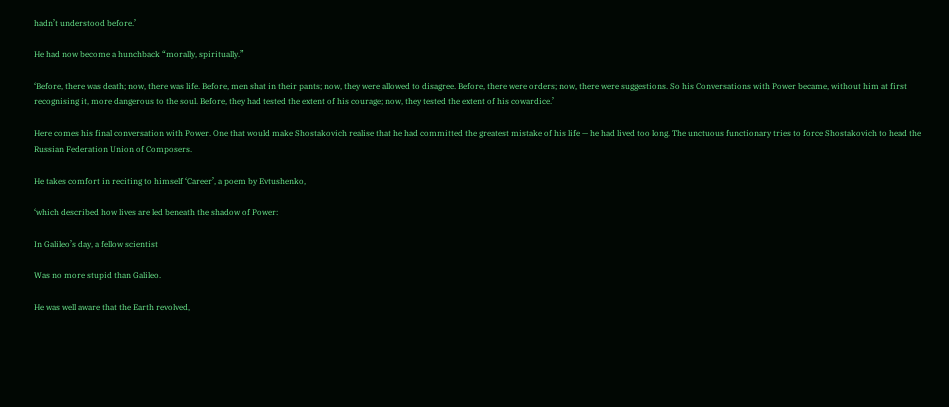hadn’t understood before.’

He had now become a hunchback “morally, spiritually.”

‘Before, there was death; now, there was life. Before, men shat in their pants; now, they were allowed to disagree. Before, there were orders; now, there were suggestions. So his Conversations with Power became, without him at first recognising it, more dangerous to the soul. Before, they had tested the extent of his courage; now, they tested the extent of his cowardice.’

Here comes his final conversation with Power. One that would make Shostakovich realise that he had committed the greatest mistake of his life — he had lived too long. The unctuous functionary tries to force Shostakovich to head the Russian Federation Union of Composers.

He takes comfort in reciting to himself ‘Career’, a poem by Evtushenko,

‘which described how lives are led beneath the shadow of Power:

In Galileo’s day, a fellow scientist

Was no more stupid than Galileo.

He was well aware that the Earth revolved,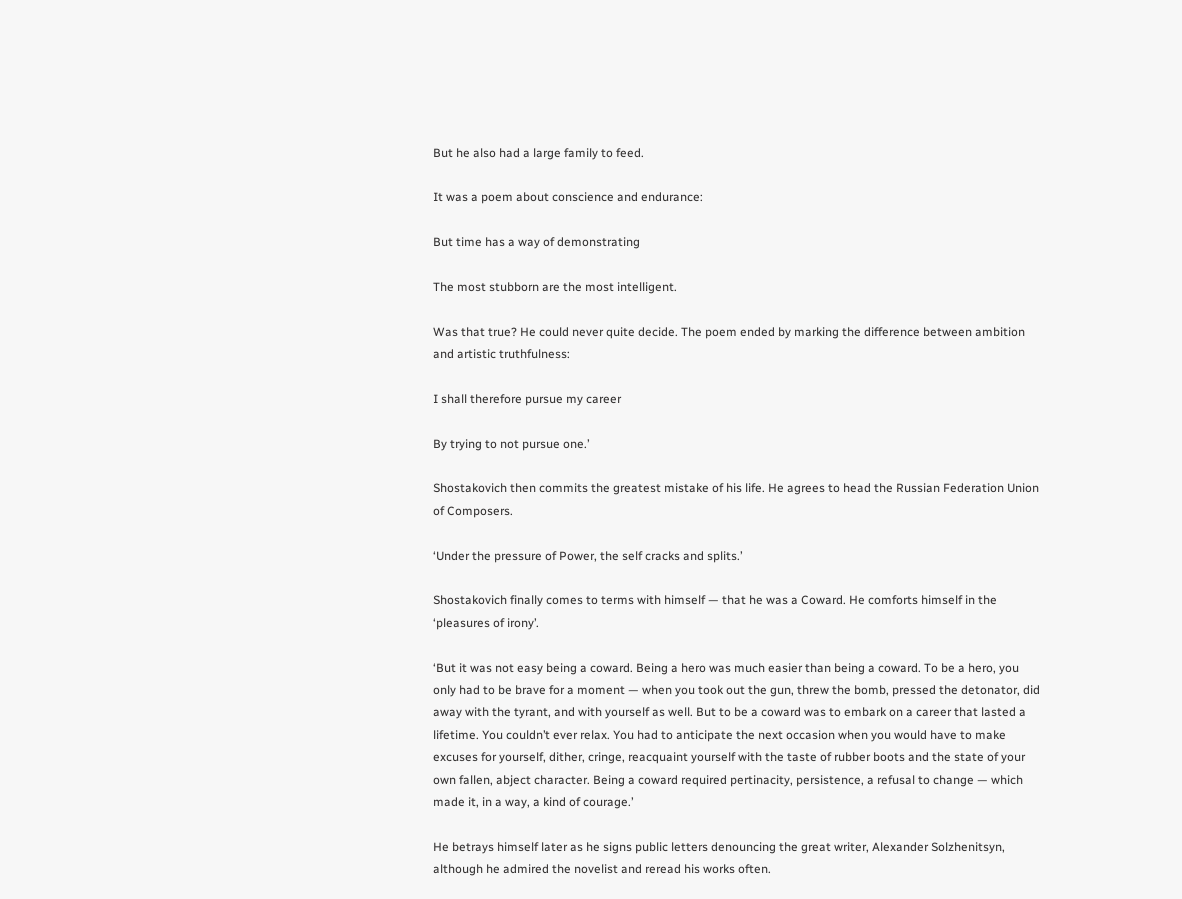But he also had a large family to feed.

It was a poem about conscience and endurance:

But time has a way of demonstrating

The most stubborn are the most intelligent.

Was that true? He could never quite decide. The poem ended by marking the difference between ambition and artistic truthfulness:

I shall therefore pursue my career

By trying to not pursue one.’

Shostakovich then commits the greatest mistake of his life. He agrees to head the Russian Federation Union of Composers.

‘Under the pressure of Power, the self cracks and splits.’

Shostakovich finally comes to terms with himself — that he was a Coward. He comforts himself in the ‘pleasures of irony’.

‘But it was not easy being a coward. Being a hero was much easier than being a coward. To be a hero, you only had to be brave for a moment — when you took out the gun, threw the bomb, pressed the detonator, did away with the tyrant, and with yourself as well. But to be a coward was to embark on a career that lasted a lifetime. You couldn’t ever relax. You had to anticipate the next occasion when you would have to make excuses for yourself, dither, cringe, reacquaint yourself with the taste of rubber boots and the state of your own fallen, abject character. Being a coward required pertinacity, persistence, a refusal to change — which made it, in a way, a kind of courage.’

He betrays himself later as he signs public letters denouncing the great writer, Alexander Solzhenitsyn, although he admired the novelist and reread his works often.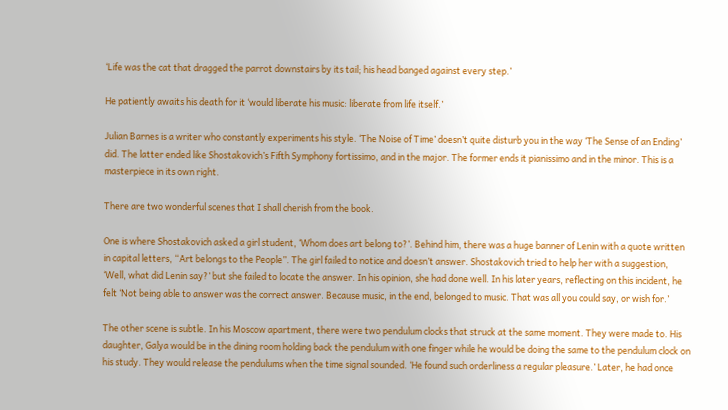‘Life was the cat that dragged the parrot downstairs by its tail; his head banged against every step.’

He patiently awaits his death for it ‘would liberate his music: liberate from life itself.’

Julian Barnes is a writer who constantly experiments his style. ‘The Noise of Time’ doesn’t quite disturb you in the way ‘The Sense of an Ending’ did. The latter ended like Shostakovich’s Fifth Symphony fortissimo, and in the major. The former ends it pianissimo and in the minor. This is a masterpiece in its own right.

There are two wonderful scenes that I shall cherish from the book.

One is where Shostakovich asked a girl student, ‘Whom does art belong to?’. Behind him, there was a huge banner of Lenin with a quote written in capital letters, “Art belongs to the People”. The girl failed to notice and doesn’t answer. Shostakovich tried to help her with a suggestion, ‘Well, what did Lenin say?’ but she failed to locate the answer. In his opinion, she had done well. In his later years, reflecting on this incident, he felt ‘Not being able to answer was the correct answer. Because music, in the end, belonged to music. That was all you could say, or wish for.’

The other scene is subtle. In his Moscow apartment, there were two pendulum clocks that struck at the same moment. They were made to. His daughter, Galya would be in the dining room holding back the pendulum with one finger while he would be doing the same to the pendulum clock on his study. They would release the pendulums when the time signal sounded. ‘He found such orderliness a regular pleasure.’ Later, he had once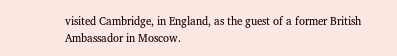visited Cambridge, in England, as the guest of a former British Ambassador in Moscow.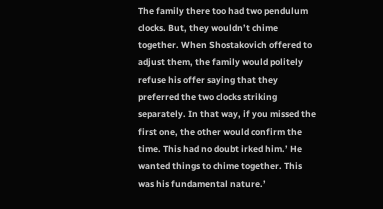The family there too had two pendulum clocks. But, they wouldn’t chime together. When Shostakovich offered to adjust them, the family would politely refuse his offer saying that they preferred the two clocks striking separately. In that way, if you missed the first one, the other would confirm the time. This had no doubt irked him.’ He wanted things to chime together. This was his fundamental nature.’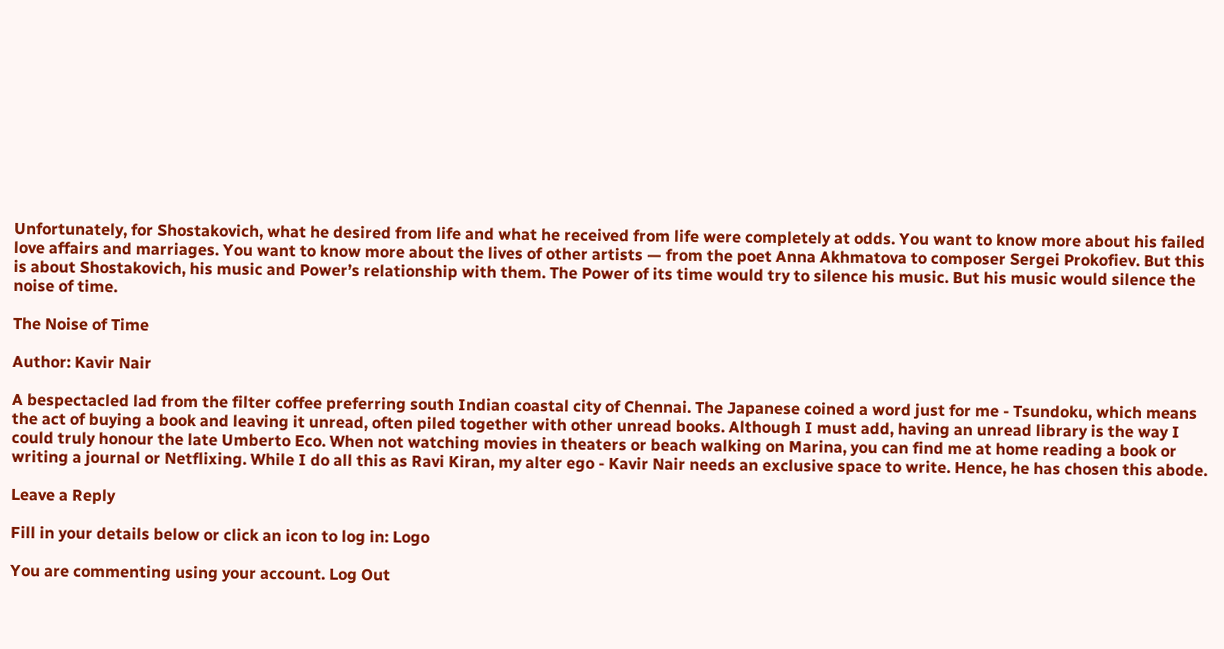Unfortunately, for Shostakovich, what he desired from life and what he received from life were completely at odds. You want to know more about his failed love affairs and marriages. You want to know more about the lives of other artists — from the poet Anna Akhmatova to composer Sergei Prokofiev. But this is about Shostakovich, his music and Power’s relationship with them. The Power of its time would try to silence his music. But his music would silence the noise of time.

The Noise of Time

Author: Kavir Nair

A bespectacled lad from the filter coffee preferring south Indian coastal city of Chennai. The Japanese coined a word just for me - Tsundoku, which means the act of buying a book and leaving it unread, often piled together with other unread books. Although I must add, having an unread library is the way I could truly honour the late Umberto Eco. When not watching movies in theaters or beach walking on Marina, you can find me at home reading a book or writing a journal or Netflixing. While I do all this as Ravi Kiran, my alter ego - Kavir Nair needs an exclusive space to write. Hence, he has chosen this abode.

Leave a Reply

Fill in your details below or click an icon to log in: Logo

You are commenting using your account. Log Out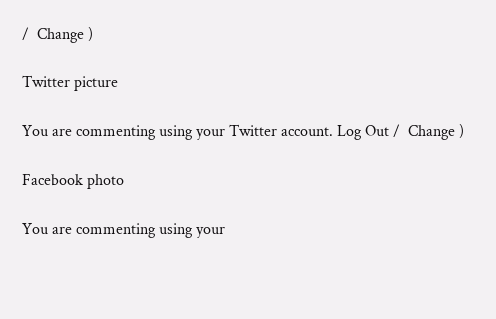/  Change )

Twitter picture

You are commenting using your Twitter account. Log Out /  Change )

Facebook photo

You are commenting using your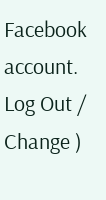Facebook account. Log Out /  Change )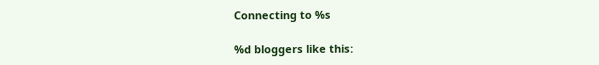Connecting to %s

%d bloggers like this: